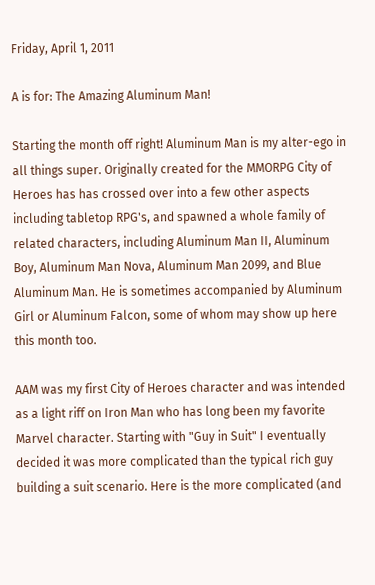Friday, April 1, 2011

A is for: The Amazing Aluminum Man!

Starting the month off right! Aluminum Man is my alter-ego in all things super. Originally created for the MMORPG City of Heroes has has crossed over into a few other aspects including tabletop RPG's, and spawned a whole family of related characters, including Aluminum Man II, Aluminum Boy, Aluminum Man Nova, Aluminum Man 2099, and Blue Aluminum Man. He is sometimes accompanied by Aluminum Girl or Aluminum Falcon, some of whom may show up here this month too.

AAM was my first City of Heroes character and was intended as a light riff on Iron Man who has long been my favorite Marvel character. Starting with "Guy in Suit" I eventually decided it was more complicated than the typical rich guy building a suit scenario. Here is the more complicated (and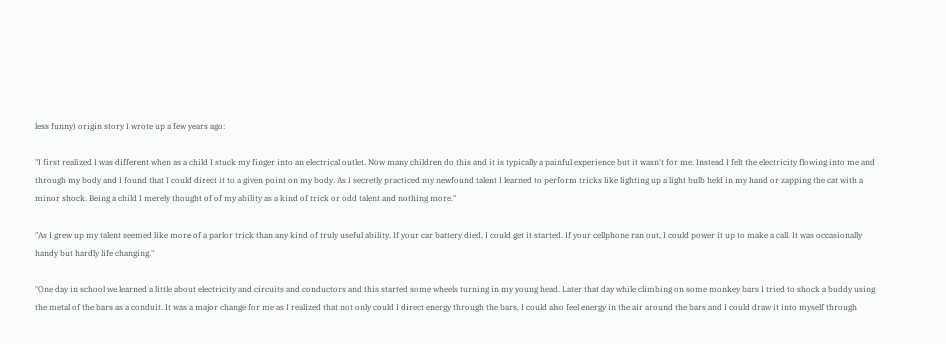less funny) origin story I wrote up a few years ago:

"I first realized I was different when as a child I stuck my finger into an electrical outlet. Now many children do this and it is typically a painful experience but it wasn't for me. Instead I felt the electricity flowing into me and through my body and I found that I could direct it to a given point on my body. As I secretly practiced my newfound talent I learned to perform tricks like lighting up a light bulb held in my hand or zapping the cat with a minor shock. Being a child I merely thought of of my ability as a kind of trick or odd talent and nothing more."

"As I grew up my talent seemed like more of a parlor trick than any kind of truly useful ability. If your car battery died, I could get it started. If your cellphone ran out, I could power it up to make a call. It was occasionally handy but hardly life changing."

"One day in school we learned a little about electricity and circuits and conductors and this started some wheels turning in my young head. Later that day while climbing on some monkey bars I tried to shock a buddy using the metal of the bars as a conduit. It was a major change for me as I realized that not only could I direct energy through the bars, I could also feel energy in the air around the bars and I could draw it into myself through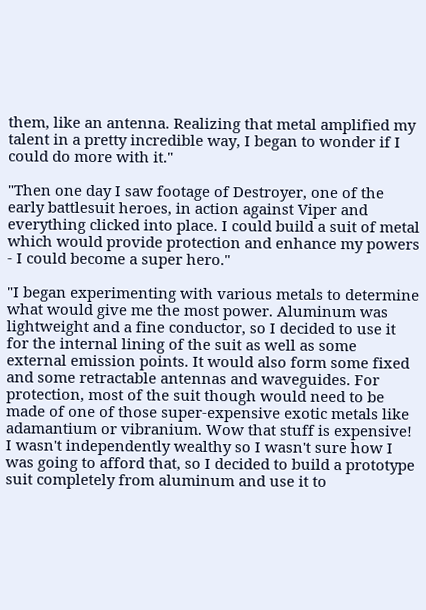them, like an antenna. Realizing that metal amplified my talent in a pretty incredible way, I began to wonder if I could do more with it."

"Then one day I saw footage of Destroyer, one of the early battlesuit heroes, in action against Viper and everything clicked into place. I could build a suit of metal which would provide protection and enhance my powers - I could become a super hero."

"I began experimenting with various metals to determine what would give me the most power. Aluminum was lightweight and a fine conductor, so I decided to use it for the internal lining of the suit as well as some external emission points. It would also form some fixed and some retractable antennas and waveguides. For protection, most of the suit though would need to be made of one of those super-expensive exotic metals like adamantium or vibranium. Wow that stuff is expensive! I wasn't independently wealthy so I wasn't sure how I was going to afford that, so I decided to build a prototype suit completely from aluminum and use it to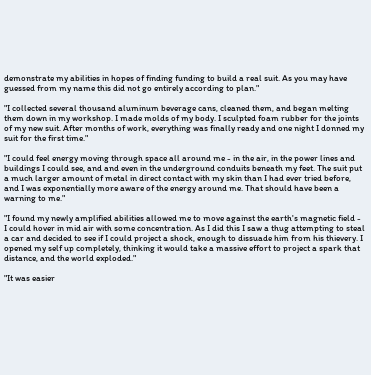demonstrate my abilities in hopes of finding funding to build a real suit. As you may have guessed from my name this did not go entirely according to plan."

"I collected several thousand aluminum beverage cans, cleaned them, and began melting them down in my workshop. I made molds of my body. I sculpted foam rubber for the joints of my new suit. After months of work, everything was finally ready and one night I donned my suit for the first time."

"I could feel energy moving through space all around me - in the air, in the power lines and buildings I could see, and and even in the underground conduits beneath my feet. The suit put a much larger amount of metal in direct contact with my skin than I had ever tried before, and I was exponentially more aware of the energy around me. That should have been a warning to me."

"I found my newly amplified abilities allowed me to move against the earth's magnetic field -  I could hover in mid air with some concentration. As I did this I saw a thug attempting to steal a car and decided to see if I could project a shock, enough to dissuade him from his thievery. I opened my self up completely, thinking it would take a massive effort to project a spark that distance, and the world exploded."

"It was easier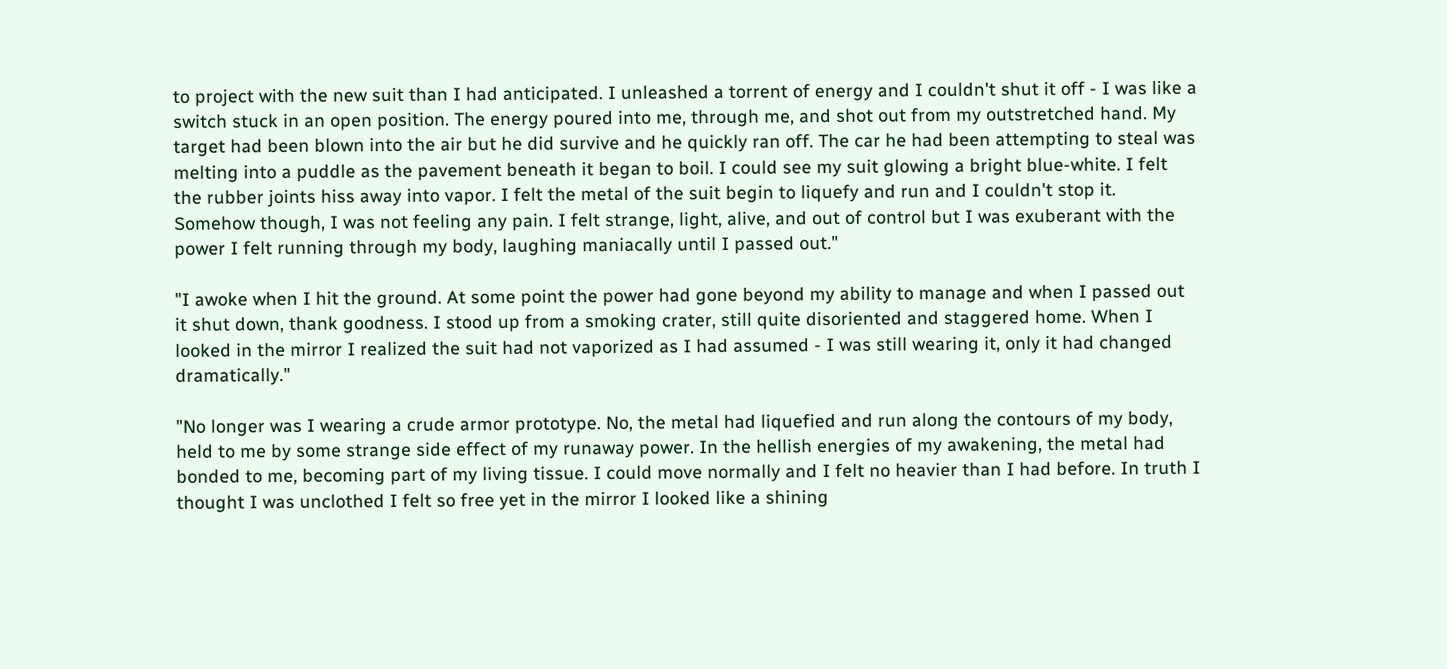to project with the new suit than I had anticipated. I unleashed a torrent of energy and I couldn't shut it off - I was like a switch stuck in an open position. The energy poured into me, through me, and shot out from my outstretched hand. My target had been blown into the air but he did survive and he quickly ran off. The car he had been attempting to steal was melting into a puddle as the pavement beneath it began to boil. I could see my suit glowing a bright blue-white. I felt the rubber joints hiss away into vapor. I felt the metal of the suit begin to liquefy and run and I couldn't stop it. Somehow though, I was not feeling any pain. I felt strange, light, alive, and out of control but I was exuberant with the power I felt running through my body, laughing maniacally until I passed out."

"I awoke when I hit the ground. At some point the power had gone beyond my ability to manage and when I passed out it shut down, thank goodness. I stood up from a smoking crater, still quite disoriented and staggered home. When I looked in the mirror I realized the suit had not vaporized as I had assumed - I was still wearing it, only it had changed dramatically."

"No longer was I wearing a crude armor prototype. No, the metal had liquefied and run along the contours of my body, held to me by some strange side effect of my runaway power. In the hellish energies of my awakening, the metal had bonded to me, becoming part of my living tissue. I could move normally and I felt no heavier than I had before. In truth I thought I was unclothed I felt so free yet in the mirror I looked like a shining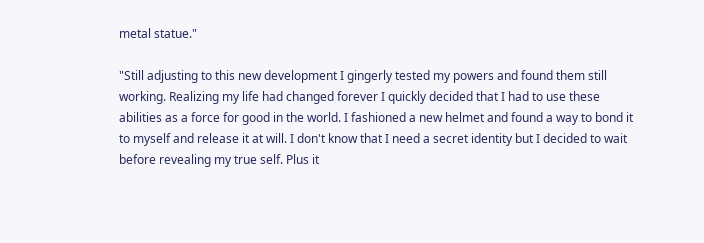metal statue."

"Still adjusting to this new development I gingerly tested my powers and found them still working. Realizing my life had changed forever I quickly decided that I had to use these abilities as a force for good in the world. I fashioned a new helmet and found a way to bond it to myself and release it at will. I don't know that I need a secret identity but I decided to wait before revealing my true self. Plus it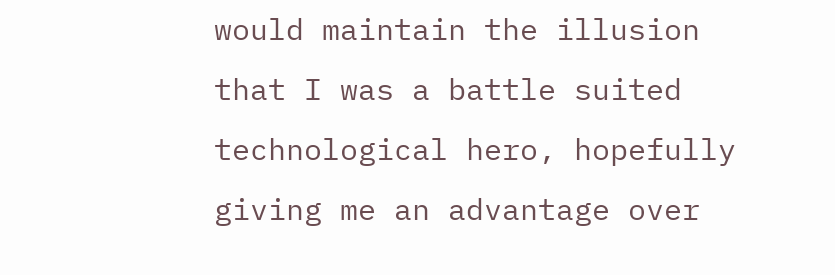would maintain the illusion that I was a battle suited technological hero, hopefully giving me an advantage over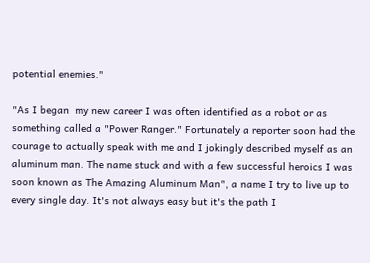potential enemies."

"As I began  my new career I was often identified as a robot or as something called a "Power Ranger." Fortunately a reporter soon had the courage to actually speak with me and I jokingly described myself as an aluminum man. The name stuck and with a few successful heroics I was soon known as The Amazing Aluminum Man", a name I try to live up to every single day. It's not always easy but it's the path I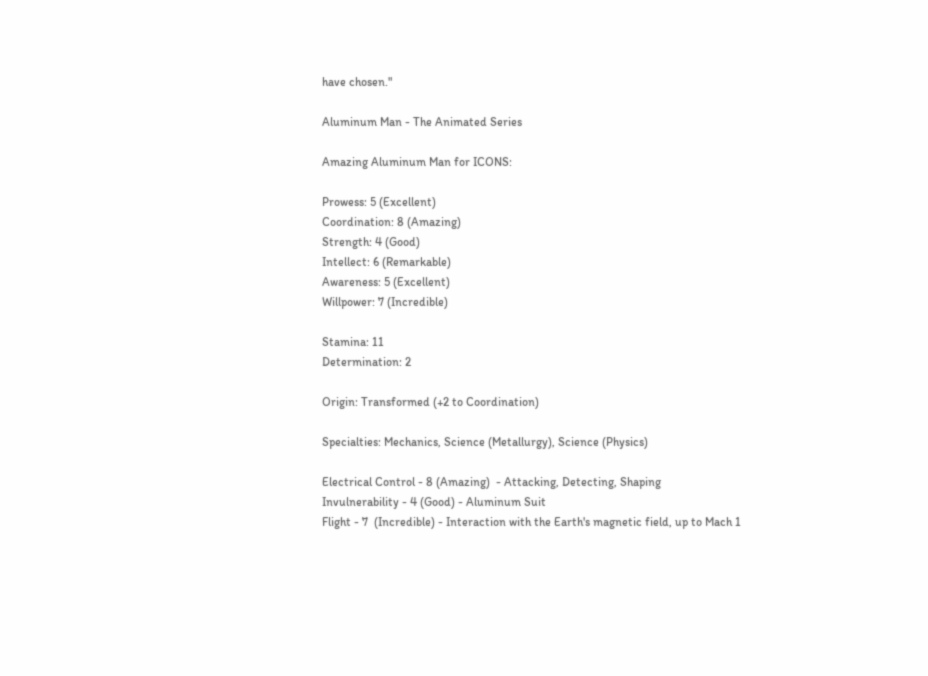have chosen."

Aluminum Man - The Animated Series

Amazing Aluminum Man for ICONS:

Prowess: 5 (Excellent)
Coordination: 8 (Amazing)
Strength: 4 (Good)
Intellect: 6 (Remarkable)
Awareness: 5 (Excellent)
Willpower: 7 (Incredible)

Stamina: 11
Determination: 2

Origin: Transformed (+2 to Coordination)

Specialties: Mechanics, Science (Metallurgy), Science (Physics)

Electrical Control - 8 (Amazing)  - Attacking, Detecting, Shaping
Invulnerability - 4 (Good) - Aluminum Suit
Flight - 7  (Incredible) - Interaction with the Earth's magnetic field, up to Mach 1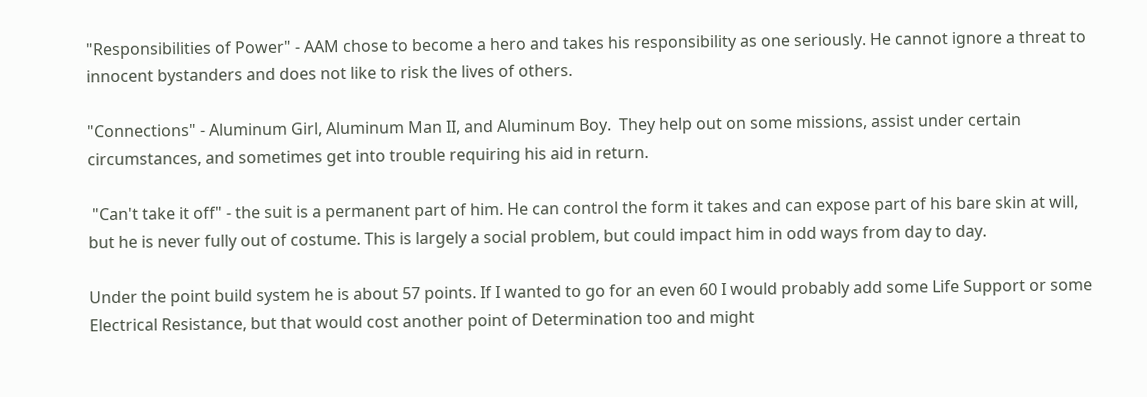"Responsibilities of Power" - AAM chose to become a hero and takes his responsibility as one seriously. He cannot ignore a threat to innocent bystanders and does not like to risk the lives of others.

"Connections" - Aluminum Girl, Aluminum Man II, and Aluminum Boy.  They help out on some missions, assist under certain circumstances, and sometimes get into trouble requiring his aid in return.

 "Can't take it off" - the suit is a permanent part of him. He can control the form it takes and can expose part of his bare skin at will, but he is never fully out of costume. This is largely a social problem, but could impact him in odd ways from day to day.

Under the point build system he is about 57 points. If I wanted to go for an even 60 I would probably add some Life Support or some Electrical Resistance, but that would cost another point of Determination too and might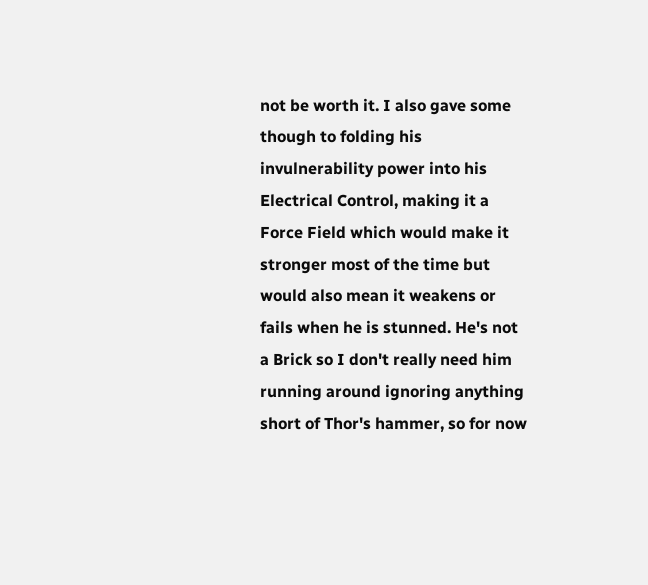not be worth it. I also gave some though to folding his invulnerability power into his Electrical Control, making it a Force Field which would make it stronger most of the time but would also mean it weakens or fails when he is stunned. He's not a Brick so I don't really need him running around ignoring anything short of Thor's hammer, so for now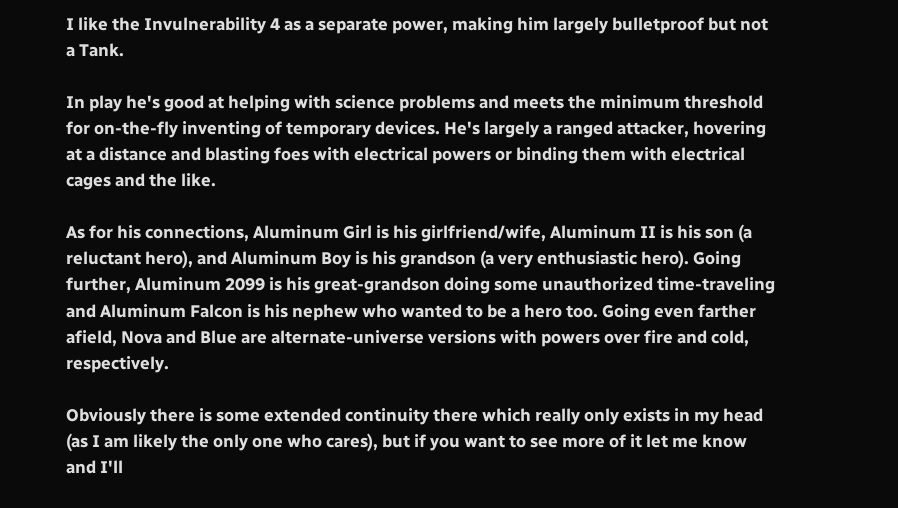I like the Invulnerability 4 as a separate power, making him largely bulletproof but not a Tank.

In play he's good at helping with science problems and meets the minimum threshold for on-the-fly inventing of temporary devices. He's largely a ranged attacker, hovering at a distance and blasting foes with electrical powers or binding them with electrical cages and the like.

As for his connections, Aluminum Girl is his girlfriend/wife, Aluminum II is his son (a reluctant hero), and Aluminum Boy is his grandson (a very enthusiastic hero). Going further, Aluminum 2099 is his great-grandson doing some unauthorized time-traveling and Aluminum Falcon is his nephew who wanted to be a hero too. Going even farther afield, Nova and Blue are alternate-universe versions with powers over fire and cold, respectively.

Obviously there is some extended continuity there which really only exists in my head (as I am likely the only one who cares), but if you want to see more of it let me know and I'll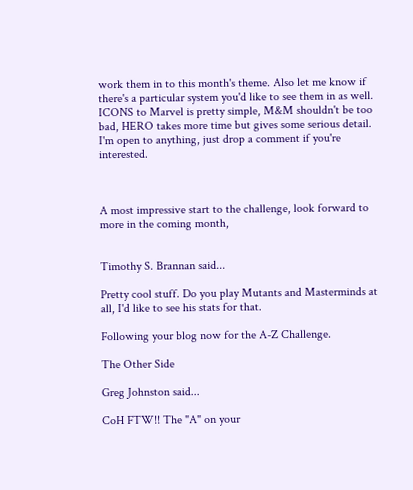work them in to this month's theme. Also let me know if there's a particular system you'd like to see them in as well. ICONS to Marvel is pretty simple, M&M shouldn't be too bad, HERO takes more time but gives some serious detail. I'm open to anything, just drop a comment if you're interested.



A most impressive start to the challenge, look forward to more in the coming month,


Timothy S. Brannan said...

Pretty cool stuff. Do you play Mutants and Masterminds at all, I'd like to see his stats for that.

Following your blog now for the A-Z Challenge.

The Other Side

Greg Johnston said...

CoH FTW!! The "A" on your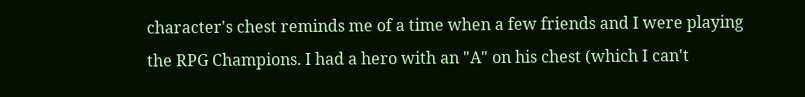character's chest reminds me of a time when a few friends and I were playing the RPG Champions. I had a hero with an "A" on his chest (which I can't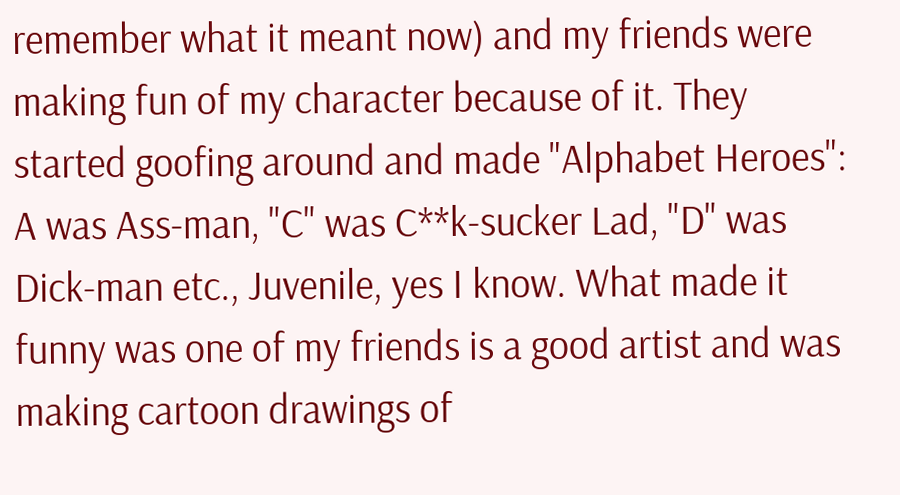remember what it meant now) and my friends were making fun of my character because of it. They started goofing around and made "Alphabet Heroes": A was Ass-man, "C" was C**k-sucker Lad, "D" was Dick-man etc., Juvenile, yes I know. What made it funny was one of my friends is a good artist and was making cartoon drawings of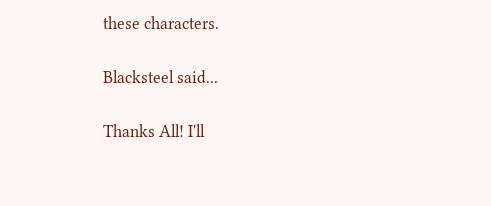these characters.

Blacksteel said...

Thanks All! I'll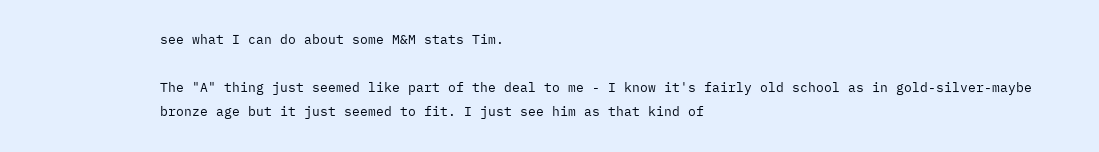see what I can do about some M&M stats Tim.

The "A" thing just seemed like part of the deal to me - I know it's fairly old school as in gold-silver-maybe bronze age but it just seemed to fit. I just see him as that kind of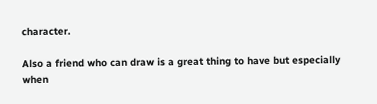character.

Also a friend who can draw is a great thing to have but especially when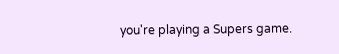you're playing a Supers game.